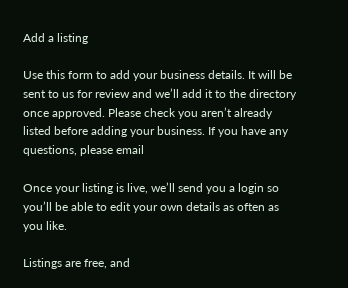Add a listing

Use this form to add your business details. It will be sent to us for review and we’ll add it to the directory once approved. Please check you aren’t already listed before adding your business. If you have any questions, please email

Once your listing is live, we’ll send you a login so you’ll be able to edit your own details as often as you like.

Listings are free, and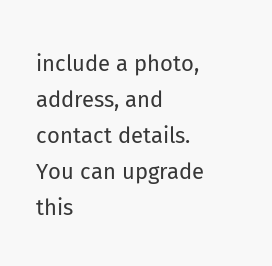include a photo, address, and contact details. You can upgrade this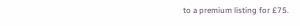to a premium listing for £75.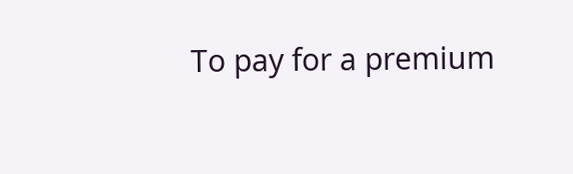To pay for a premium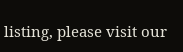listing, please visit our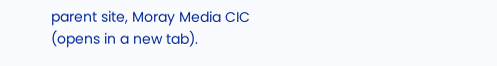parent site, Moray Media CIC (opens in a new tab).